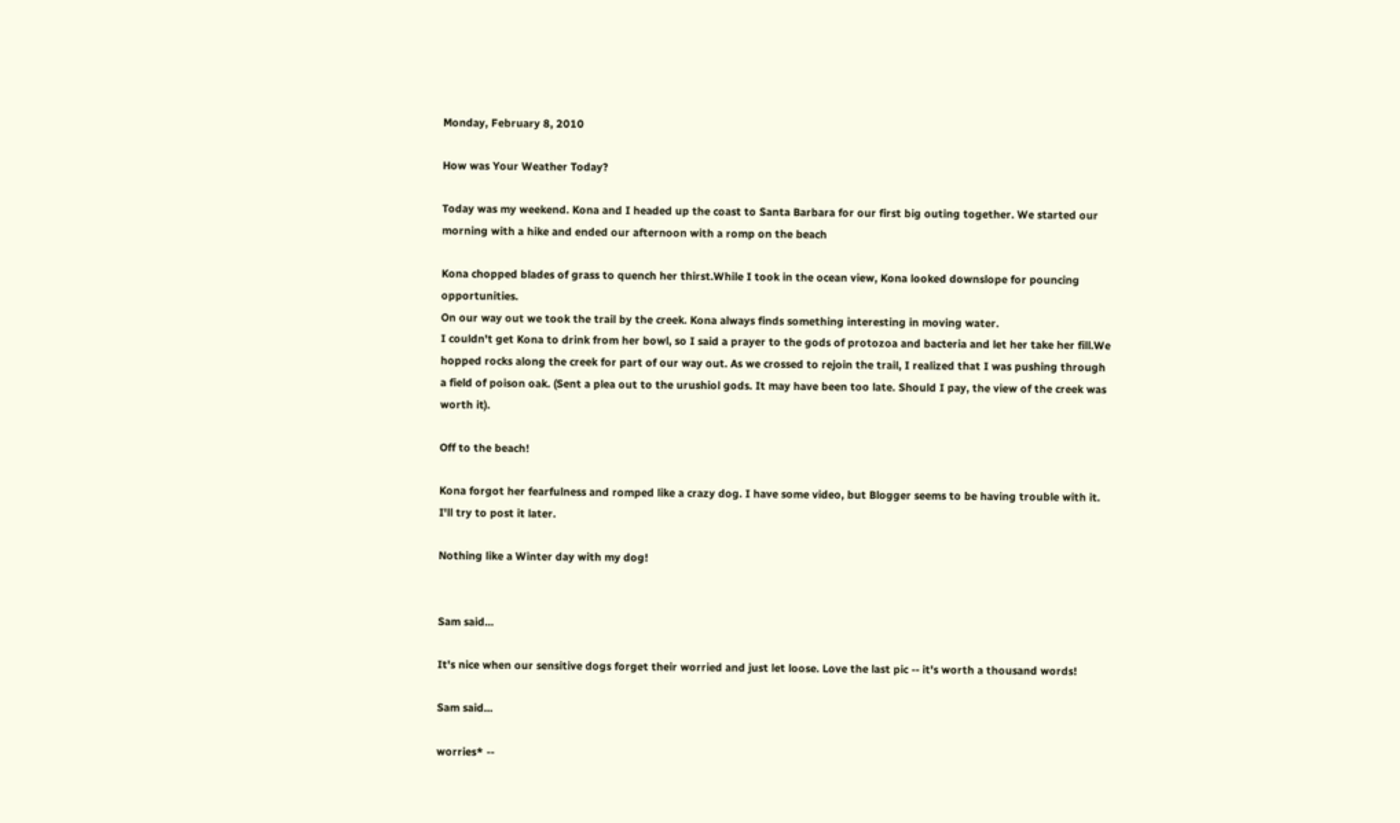Monday, February 8, 2010

How was Your Weather Today?

Today was my weekend. Kona and I headed up the coast to Santa Barbara for our first big outing together. We started our morning with a hike and ended our afternoon with a romp on the beach

Kona chopped blades of grass to quench her thirst.While I took in the ocean view, Kona looked downslope for pouncing opportunities.
On our way out we took the trail by the creek. Kona always finds something interesting in moving water.
I couldn't get Kona to drink from her bowl, so I said a prayer to the gods of protozoa and bacteria and let her take her fill.We hopped rocks along the creek for part of our way out. As we crossed to rejoin the trail, I realized that I was pushing through a field of poison oak. (Sent a plea out to the urushiol gods. It may have been too late. Should I pay, the view of the creek was worth it).

Off to the beach!

Kona forgot her fearfulness and romped like a crazy dog. I have some video, but Blogger seems to be having trouble with it. I'll try to post it later.

Nothing like a Winter day with my dog!


Sam said...

It's nice when our sensitive dogs forget their worried and just let loose. Love the last pic -- it's worth a thousand words!

Sam said...

worries* --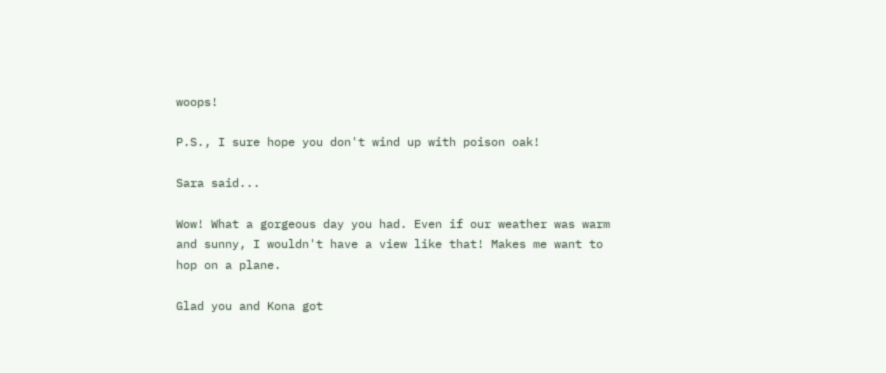woops!

P.S., I sure hope you don't wind up with poison oak!

Sara said...

Wow! What a gorgeous day you had. Even if our weather was warm and sunny, I wouldn't have a view like that! Makes me want to hop on a plane.

Glad you and Kona got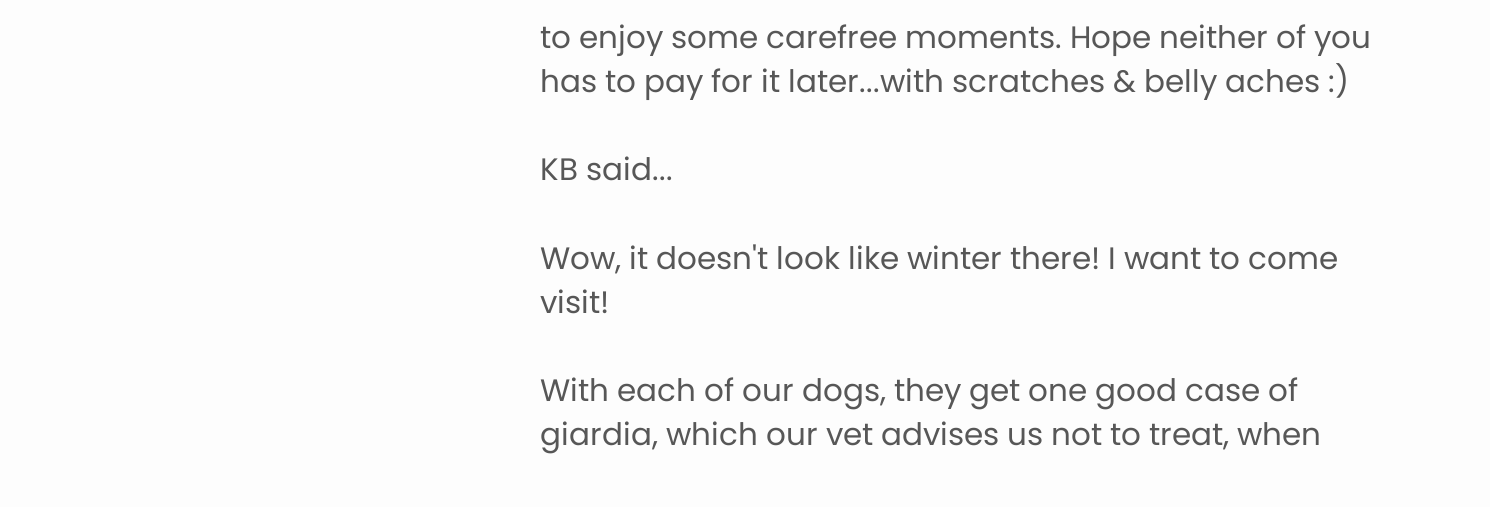to enjoy some carefree moments. Hope neither of you has to pay for it later...with scratches & belly aches :)

KB said...

Wow, it doesn't look like winter there! I want to come visit!

With each of our dogs, they get one good case of giardia, which our vet advises us not to treat, when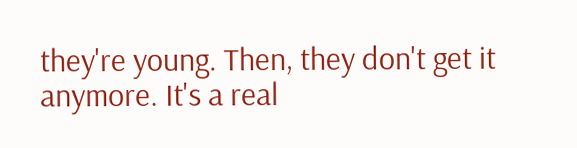they're young. Then, they don't get it anymore. It's a real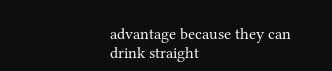advantage because they can drink straight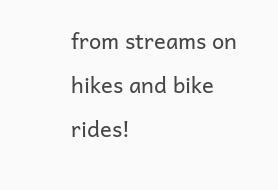from streams on hikes and bike rides!